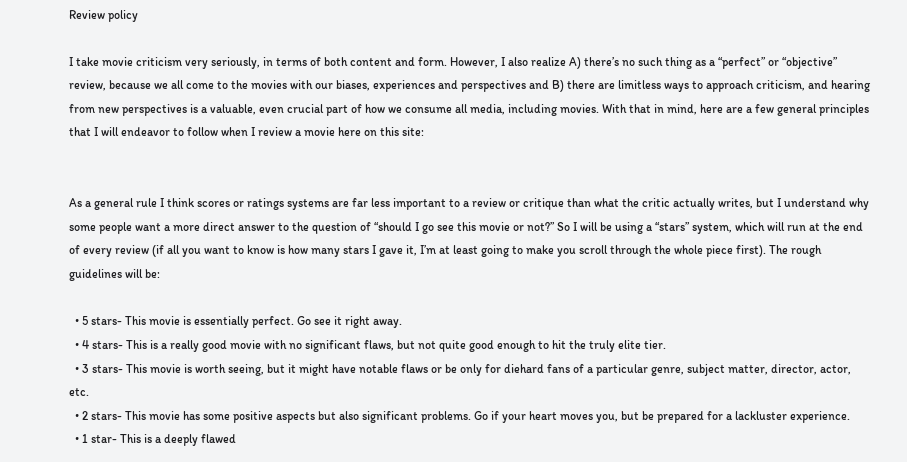Review policy

I take movie criticism very seriously, in terms of both content and form. However, I also realize A) there’s no such thing as a “perfect” or “objective” review, because we all come to the movies with our biases, experiences and perspectives and B) there are limitless ways to approach criticism, and hearing from new perspectives is a valuable, even crucial part of how we consume all media, including movies. With that in mind, here are a few general principles that I will endeavor to follow when I review a movie here on this site:


As a general rule I think scores or ratings systems are far less important to a review or critique than what the critic actually writes, but I understand why some people want a more direct answer to the question of “should I go see this movie or not?” So I will be using a “stars” system, which will run at the end of every review (if all you want to know is how many stars I gave it, I’m at least going to make you scroll through the whole piece first). The rough guidelines will be:

  • 5 stars- This movie is essentially perfect. Go see it right away.
  • 4 stars- This is a really good movie with no significant flaws, but not quite good enough to hit the truly elite tier.
  • 3 stars- This movie is worth seeing, but it might have notable flaws or be only for diehard fans of a particular genre, subject matter, director, actor, etc.
  • 2 stars- This movie has some positive aspects but also significant problems. Go if your heart moves you, but be prepared for a lackluster experience.
  • 1 star- This is a deeply flawed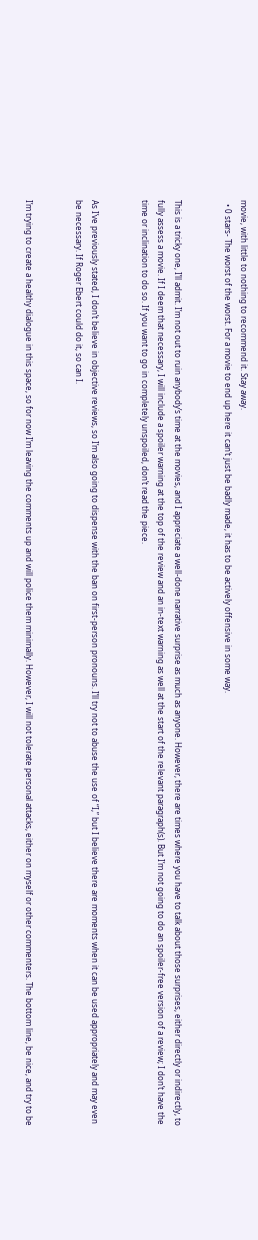movie, with little to nothing to recommend it. Stay away.
  • 0 stars- The worst of the worst. For a movie to end up here it can’t just be badly made, it has to be actively offensive in some way.


This is a tricky one, I’ll admit. I’m not out to ruin anybody’s time at the movies, and I appreciate a well-done narrative surprise as much as anyone. However, there are times where you have to talk about those surprises, either directly or indirectly, to fully assess a movie. If I deem that necessary, I will include a spoiler warning at the top of the review and an in-text warning as well at the start of the relevant paragraph(s). But I’m not going to do an spoiler-free version of a review; I don’t have the time or inclination to do so. If you want to go in completely unspoiled, don’t read the piece.


As I’ve previously stated, I don’t believe in objective reviews, so I’m also going to dispense with the ban on first-person pronouns. I’ll try not to abuse the use of “I,” but I believe there are moments when it can be used appropriately and may even be necessary. If Roger Ebert could do it, so can I.


I’m trying to create a healthy dialogue in this space, so for now I’m leaving the comments up and will police them minimally. However, I will not tolerate personal attacks, either on myself or other commenters. The bottom line, be nice, and try to be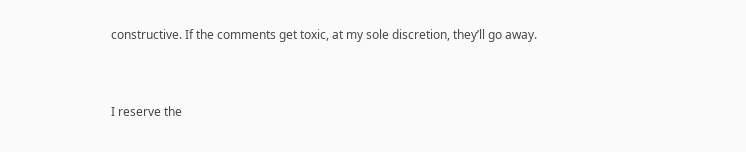constructive. If the comments get toxic, at my sole discretion, they’ll go away.


I reserve the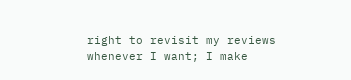right to revisit my reviews whenever I want; I make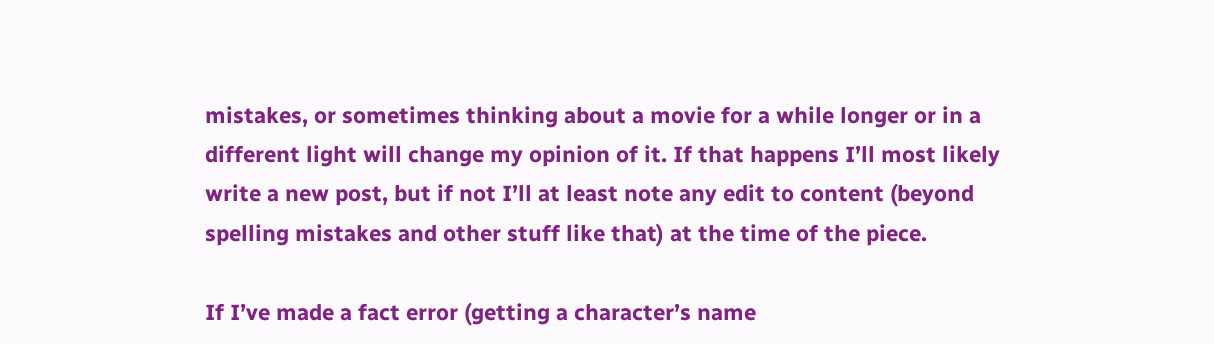mistakes, or sometimes thinking about a movie for a while longer or in a different light will change my opinion of it. If that happens I’ll most likely write a new post, but if not I’ll at least note any edit to content (beyond spelling mistakes and other stuff like that) at the time of the piece.

If I’ve made a fact error (getting a character’s name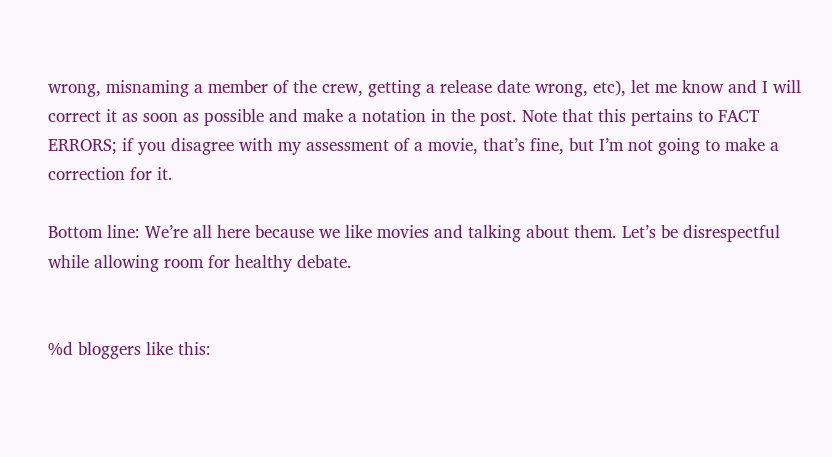wrong, misnaming a member of the crew, getting a release date wrong, etc), let me know and I will correct it as soon as possible and make a notation in the post. Note that this pertains to FACT ERRORS; if you disagree with my assessment of a movie, that’s fine, but I’m not going to make a correction for it.

Bottom line: We’re all here because we like movies and talking about them. Let’s be disrespectful while allowing room for healthy debate.


%d bloggers like this: